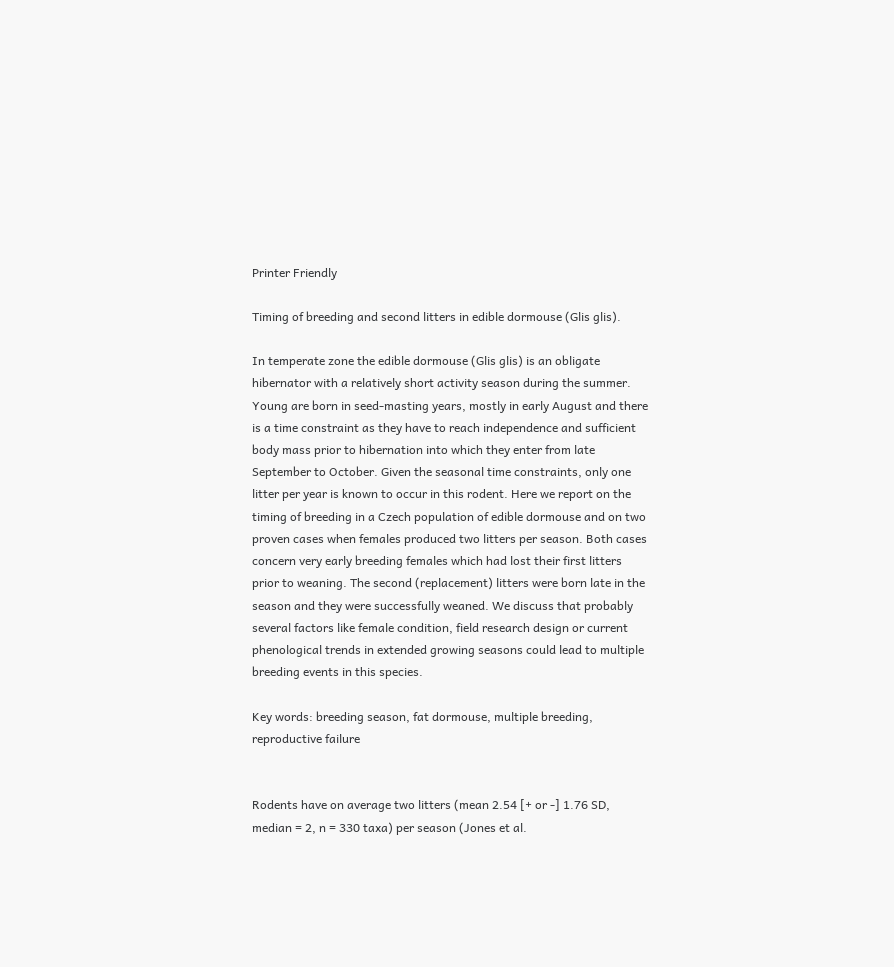Printer Friendly

Timing of breeding and second litters in edible dormouse (Glis glis).

In temperate zone the edible dormouse (Glis glis) is an obligate hibernator with a relatively short activity season during the summer. Young are born in seed-masting years, mostly in early August and there is a time constraint as they have to reach independence and sufficient body mass prior to hibernation into which they enter from late September to October. Given the seasonal time constraints, only one litter per year is known to occur in this rodent. Here we report on the timing of breeding in a Czech population of edible dormouse and on two proven cases when females produced two litters per season. Both cases concern very early breeding females which had lost their first litters prior to weaning. The second (replacement) litters were born late in the season and they were successfully weaned. We discuss that probably several factors like female condition, field research design or current phenological trends in extended growing seasons could lead to multiple breeding events in this species.

Key words: breeding season, fat dormouse, multiple breeding, reproductive failure


Rodents have on average two litters (mean 2.54 [+ or -] 1.76 SD, median = 2, n = 330 taxa) per season (Jones et al.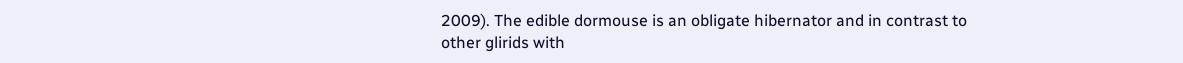2009). The edible dormouse is an obligate hibernator and in contrast to other glirids with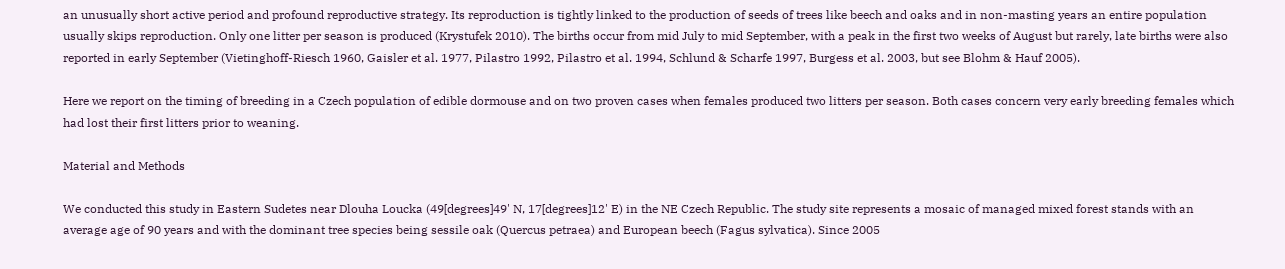an unusually short active period and profound reproductive strategy. Its reproduction is tightly linked to the production of seeds of trees like beech and oaks and in non-masting years an entire population usually skips reproduction. Only one litter per season is produced (Krystufek 2010). The births occur from mid July to mid September, with a peak in the first two weeks of August but rarely, late births were also reported in early September (Vietinghoff-Riesch 1960, Gaisler et al. 1977, Pilastro 1992, Pilastro et al. 1994, Schlund & Scharfe 1997, Burgess et al. 2003, but see Blohm & Hauf 2005).

Here we report on the timing of breeding in a Czech population of edible dormouse and on two proven cases when females produced two litters per season. Both cases concern very early breeding females which had lost their first litters prior to weaning.

Material and Methods

We conducted this study in Eastern Sudetes near Dlouha Loucka (49[degrees]49' N, 17[degrees]12' E) in the NE Czech Republic. The study site represents a mosaic of managed mixed forest stands with an average age of 90 years and with the dominant tree species being sessile oak (Quercus petraea) and European beech (Fagus sylvatica). Since 2005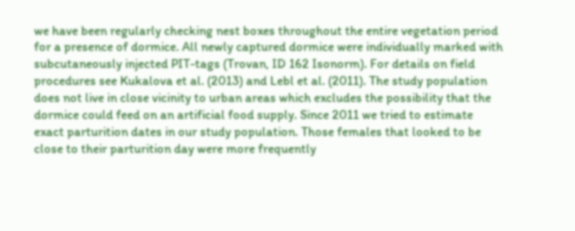we have been regularly checking nest boxes throughout the entire vegetation period for a presence of dormice. All newly captured dormice were individually marked with subcutaneously injected PIT-tags (Trovan, ID 162 Isonorm). For details on field procedures see Kukalova et al. (2013) and Lebl et al. (2011). The study population does not live in close vicinity to urban areas which excludes the possibility that the dormice could feed on an artificial food supply. Since 2011 we tried to estimate exact parturition dates in our study population. Those females that looked to be close to their parturition day were more frequently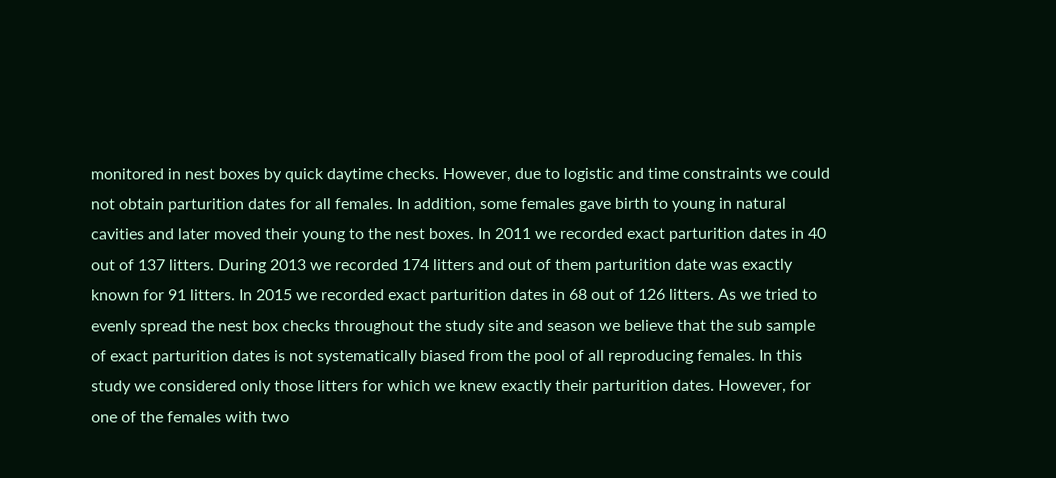monitored in nest boxes by quick daytime checks. However, due to logistic and time constraints we could not obtain parturition dates for all females. In addition, some females gave birth to young in natural cavities and later moved their young to the nest boxes. In 2011 we recorded exact parturition dates in 40 out of 137 litters. During 2013 we recorded 174 litters and out of them parturition date was exactly known for 91 litters. In 2015 we recorded exact parturition dates in 68 out of 126 litters. As we tried to evenly spread the nest box checks throughout the study site and season we believe that the sub sample of exact parturition dates is not systematically biased from the pool of all reproducing females. In this study we considered only those litters for which we knew exactly their parturition dates. However, for one of the females with two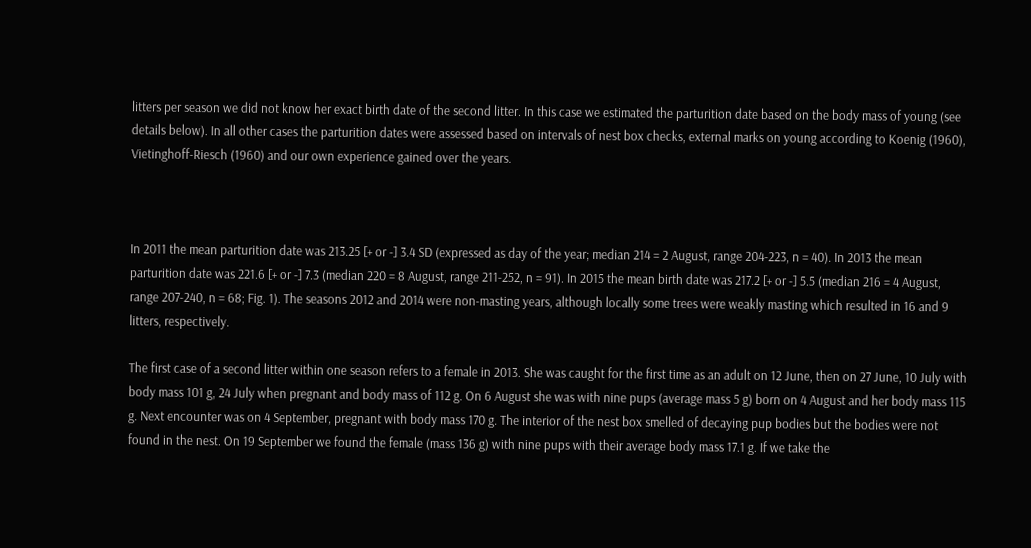litters per season we did not know her exact birth date of the second litter. In this case we estimated the parturition date based on the body mass of young (see details below). In all other cases the parturition dates were assessed based on intervals of nest box checks, external marks on young according to Koenig (1960), Vietinghoff-Riesch (1960) and our own experience gained over the years.



In 2011 the mean parturition date was 213.25 [+ or -] 3.4 SD (expressed as day of the year; median 214 = 2 August, range 204-223, n = 40). In 2013 the mean parturition date was 221.6 [+ or -] 7.3 (median 220 = 8 August, range 211-252, n = 91). In 2015 the mean birth date was 217.2 [+ or -] 5.5 (median 216 = 4 August, range 207-240, n = 68; Fig. 1). The seasons 2012 and 2014 were non-masting years, although locally some trees were weakly masting which resulted in 16 and 9 litters, respectively.

The first case of a second litter within one season refers to a female in 2013. She was caught for the first time as an adult on 12 June, then on 27 June, 10 July with body mass 101 g, 24 July when pregnant and body mass of 112 g. On 6 August she was with nine pups (average mass 5 g) born on 4 August and her body mass 115 g. Next encounter was on 4 September, pregnant with body mass 170 g. The interior of the nest box smelled of decaying pup bodies but the bodies were not found in the nest. On 19 September we found the female (mass 136 g) with nine pups with their average body mass 17.1 g. If we take the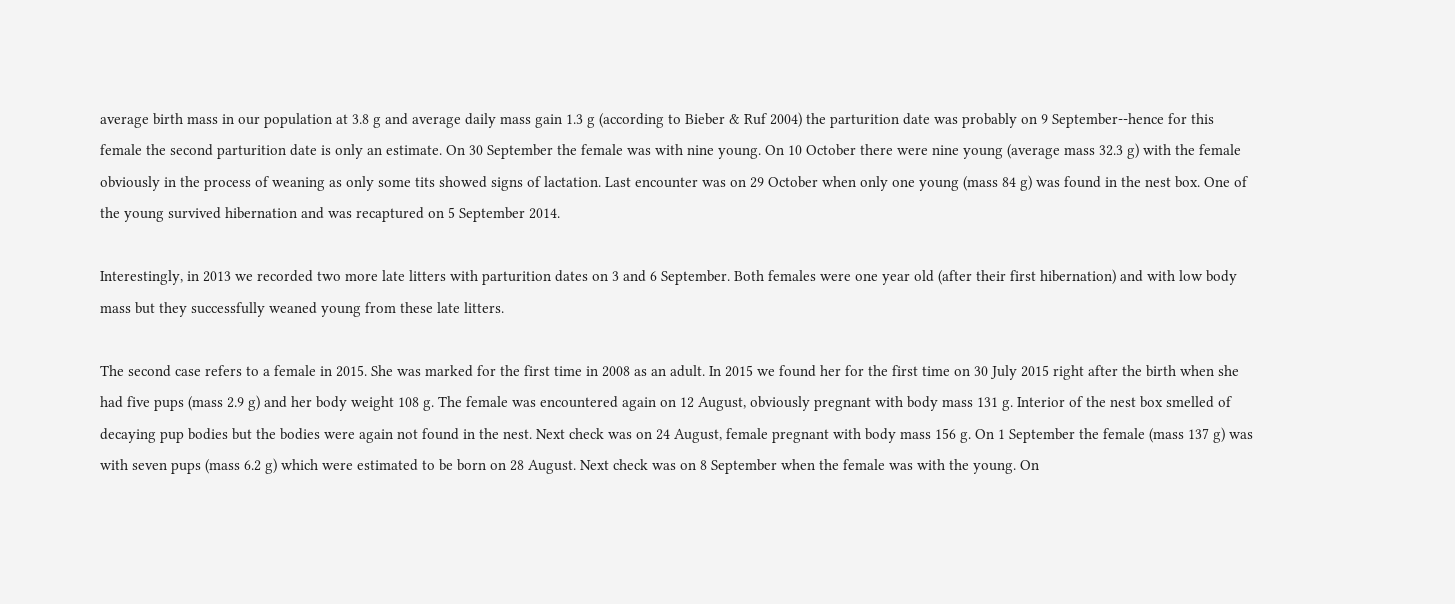average birth mass in our population at 3.8 g and average daily mass gain 1.3 g (according to Bieber & Ruf 2004) the parturition date was probably on 9 September--hence for this female the second parturition date is only an estimate. On 30 September the female was with nine young. On 10 October there were nine young (average mass 32.3 g) with the female obviously in the process of weaning as only some tits showed signs of lactation. Last encounter was on 29 October when only one young (mass 84 g) was found in the nest box. One of the young survived hibernation and was recaptured on 5 September 2014.

Interestingly, in 2013 we recorded two more late litters with parturition dates on 3 and 6 September. Both females were one year old (after their first hibernation) and with low body mass but they successfully weaned young from these late litters.

The second case refers to a female in 2015. She was marked for the first time in 2008 as an adult. In 2015 we found her for the first time on 30 July 2015 right after the birth when she had five pups (mass 2.9 g) and her body weight 108 g. The female was encountered again on 12 August, obviously pregnant with body mass 131 g. Interior of the nest box smelled of decaying pup bodies but the bodies were again not found in the nest. Next check was on 24 August, female pregnant with body mass 156 g. On 1 September the female (mass 137 g) was with seven pups (mass 6.2 g) which were estimated to be born on 28 August. Next check was on 8 September when the female was with the young. On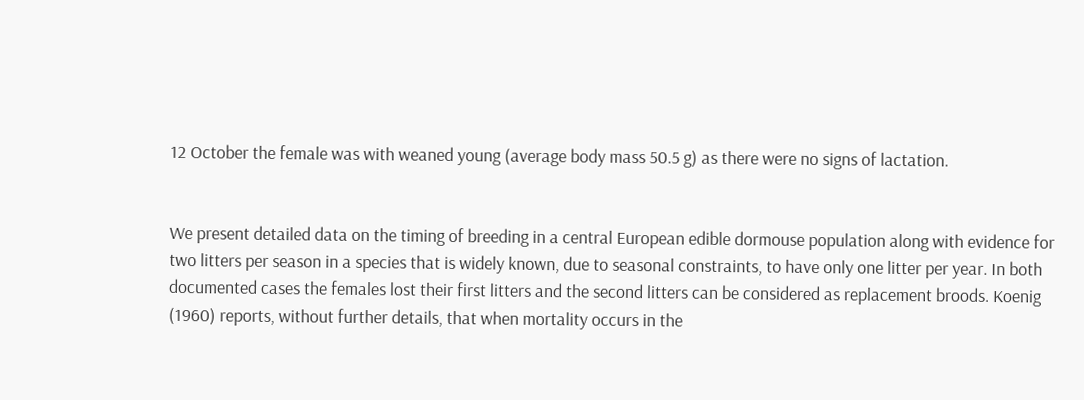12 October the female was with weaned young (average body mass 50.5 g) as there were no signs of lactation.


We present detailed data on the timing of breeding in a central European edible dormouse population along with evidence for two litters per season in a species that is widely known, due to seasonal constraints, to have only one litter per year. In both documented cases the females lost their first litters and the second litters can be considered as replacement broods. Koenig (1960) reports, without further details, that when mortality occurs in the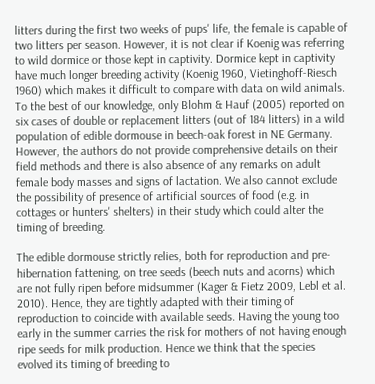litters during the first two weeks of pups' life, the female is capable of two litters per season. However, it is not clear if Koenig was referring to wild dormice or those kept in captivity. Dormice kept in captivity have much longer breeding activity (Koenig 1960, Vietinghoff-Riesch 1960) which makes it difficult to compare with data on wild animals. To the best of our knowledge, only Blohm & Hauf (2005) reported on six cases of double or replacement litters (out of 184 litters) in a wild population of edible dormouse in beech-oak forest in NE Germany. However, the authors do not provide comprehensive details on their field methods and there is also absence of any remarks on adult female body masses and signs of lactation. We also cannot exclude the possibility of presence of artificial sources of food (e.g. in cottages or hunters' shelters) in their study which could alter the timing of breeding.

The edible dormouse strictly relies, both for reproduction and pre-hibernation fattening, on tree seeds (beech nuts and acorns) which are not fully ripen before midsummer (Kager & Fietz 2009, Lebl et al. 2010). Hence, they are tightly adapted with their timing of reproduction to coincide with available seeds. Having the young too early in the summer carries the risk for mothers of not having enough ripe seeds for milk production. Hence we think that the species evolved its timing of breeding to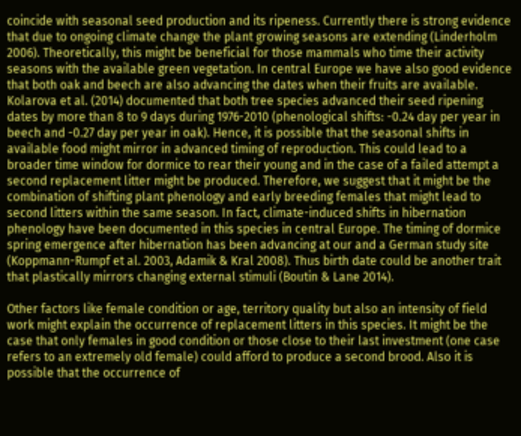coincide with seasonal seed production and its ripeness. Currently there is strong evidence that due to ongoing climate change the plant growing seasons are extending (Linderholm 2006). Theoretically, this might be beneficial for those mammals who time their activity seasons with the available green vegetation. In central Europe we have also good evidence that both oak and beech are also advancing the dates when their fruits are available. Kolarova et al. (2014) documented that both tree species advanced their seed ripening dates by more than 8 to 9 days during 1976-2010 (phenological shifts: -0.24 day per year in beech and -0.27 day per year in oak). Hence, it is possible that the seasonal shifts in available food might mirror in advanced timing of reproduction. This could lead to a broader time window for dormice to rear their young and in the case of a failed attempt a second replacement litter might be produced. Therefore, we suggest that it might be the combination of shifting plant phenology and early breeding females that might lead to second litters within the same season. In fact, climate-induced shifts in hibernation phenology have been documented in this species in central Europe. The timing of dormice spring emergence after hibernation has been advancing at our and a German study site (Koppmann-Rumpf et al. 2003, Adamik & Kral 2008). Thus birth date could be another trait that plastically mirrors changing external stimuli (Boutin & Lane 2014).

Other factors like female condition or age, territory quality but also an intensity of field work might explain the occurrence of replacement litters in this species. It might be the case that only females in good condition or those close to their last investment (one case refers to an extremely old female) could afford to produce a second brood. Also it is possible that the occurrence of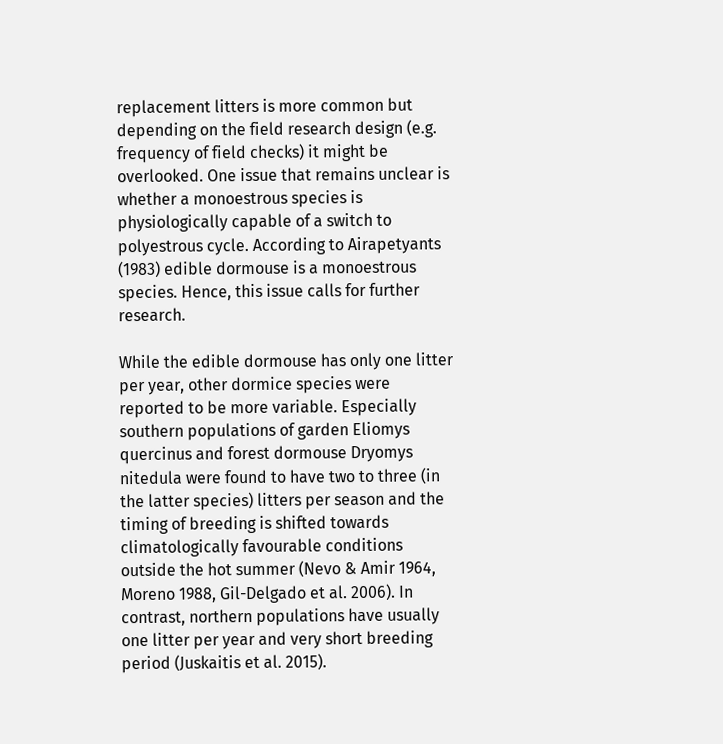replacement litters is more common but depending on the field research design (e.g. frequency of field checks) it might be overlooked. One issue that remains unclear is whether a monoestrous species is physiologically capable of a switch to polyestrous cycle. According to Airapetyants (1983) edible dormouse is a monoestrous species. Hence, this issue calls for further research.

While the edible dormouse has only one litter per year, other dormice species were reported to be more variable. Especially southern populations of garden Eliomys quercinus and forest dormouse Dryomys nitedula were found to have two to three (in the latter species) litters per season and the timing of breeding is shifted towards climatologically favourable conditions outside the hot summer (Nevo & Amir 1964, Moreno 1988, Gil-Delgado et al. 2006). In contrast, northern populations have usually one litter per year and very short breeding period (Juskaitis et al. 2015).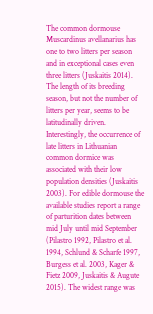The common dormouse Muscardinus avellanarius has one to two litters per season and in exceptional cases even three litters (Juskaitis 2014). The length of its breeding season, but not the number of litters per year, seems to be latitudinally driven. Interestingly, the occurrence of late litters in Lithuanian common dormice was associated with their low population densities (Juskaitis 2003). For edible dormouse the available studies report a range of parturition dates between mid July until mid September (Pilastro 1992, Pilastro et al. 1994, Schlund & Scharfe 1997, Burgess et al. 2003, Kager & Fietz 2009, Juskaitis & Augute 2015). The widest range was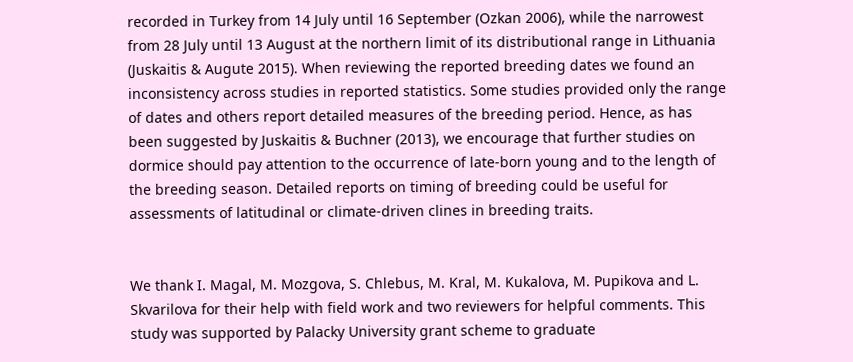recorded in Turkey from 14 July until 16 September (Ozkan 2006), while the narrowest from 28 July until 13 August at the northern limit of its distributional range in Lithuania (Juskaitis & Augute 2015). When reviewing the reported breeding dates we found an inconsistency across studies in reported statistics. Some studies provided only the range of dates and others report detailed measures of the breeding period. Hence, as has been suggested by Juskaitis & Buchner (2013), we encourage that further studies on dormice should pay attention to the occurrence of late-born young and to the length of the breeding season. Detailed reports on timing of breeding could be useful for assessments of latitudinal or climate-driven clines in breeding traits.


We thank I. Magal, M. Mozgova, S. Chlebus, M. Kral, M. Kukalova, M. Pupikova and L. Skvarilova for their help with field work and two reviewers for helpful comments. This study was supported by Palacky University grant scheme to graduate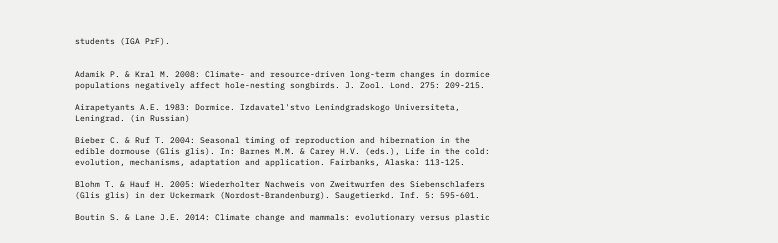students (IGA PrF).


Adamik P. & Kral M. 2008: Climate- and resource-driven long-term changes in dormice populations negatively affect hole-nesting songbirds. J. Zool. Lond. 275: 209-215.

Airapetyants A.E. 1983: Dormice. Izdavatel'stvo Lenindgradskogo Universiteta, Leningrad. (in Russian)

Bieber C. & Ruf T. 2004: Seasonal timing of reproduction and hibernation in the edible dormouse (Glis glis). In: Barnes M.M. & Carey H.V. (eds.), Life in the cold: evolution, mechanisms, adaptation and application. Fairbanks, Alaska: 113-125.

Blohm T. & Hauf H. 2005: Wiederholter Nachweis von Zweitwurfen des Siebenschlafers (Glis glis) in der Uckermark (Nordost-Brandenburg). Saugetierkd. Inf. 5: 595-601.

Boutin S. & Lane J.E. 2014: Climate change and mammals: evolutionary versus plastic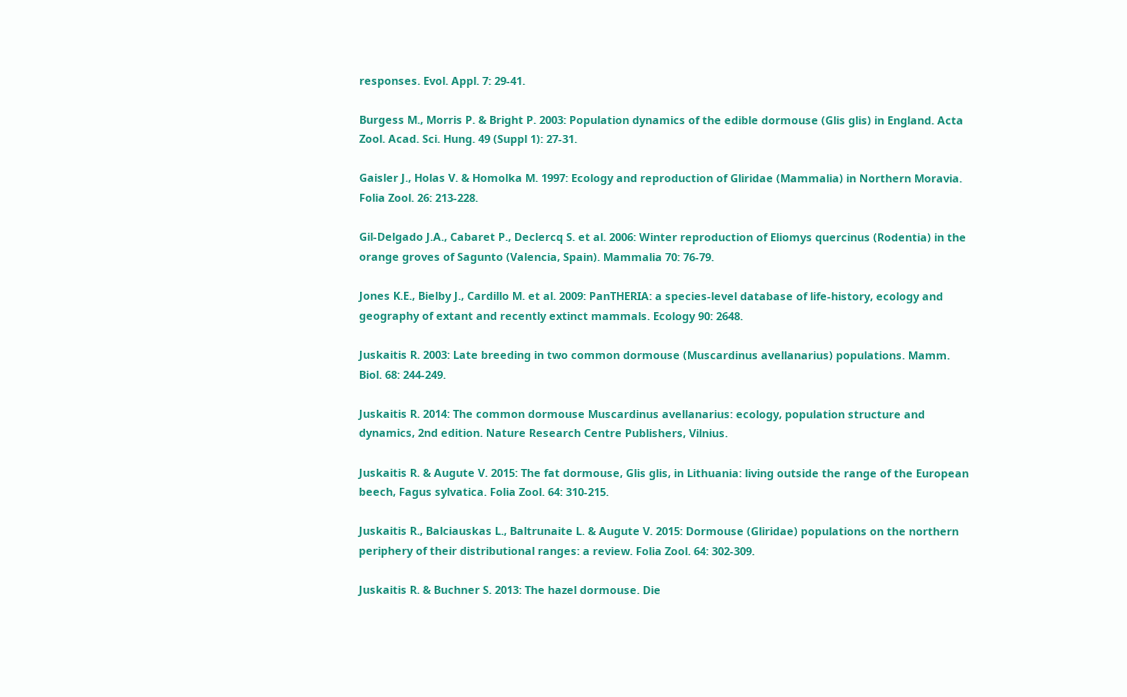responses. Evol. Appl. 7: 29-41.

Burgess M., Morris P. & Bright P. 2003: Population dynamics of the edible dormouse (Glis glis) in England. Acta Zool. Acad. Sci. Hung. 49 (Suppl 1): 27-31.

Gaisler J., Holas V. & Homolka M. 1997: Ecology and reproduction of Gliridae (Mammalia) in Northern Moravia. Folia Zool. 26: 213-228.

Gil-Delgado J.A., Cabaret P., Declercq S. et al. 2006: Winter reproduction of Eliomys quercinus (Rodentia) in the orange groves of Sagunto (Valencia, Spain). Mammalia 70: 76-79.

Jones K.E., Bielby J., Cardillo M. et al. 2009: PanTHERIA: a species-level database of life-history, ecology and geography of extant and recently extinct mammals. Ecology 90: 2648.

Juskaitis R. 2003: Late breeding in two common dormouse (Muscardinus avellanarius) populations. Mamm. Biol. 68: 244-249.

Juskaitis R. 2014: The common dormouse Muscardinus avellanarius: ecology, population structure and dynamics, 2nd edition. Nature Research Centre Publishers, Vilnius.

Juskaitis R. & Augute V. 2015: The fat dormouse, Glis glis, in Lithuania: living outside the range of the European beech, Fagus sylvatica. Folia Zool. 64: 310-215.

Juskaitis R., Balciauskas L., Baltrunaite L. & Augute V. 2015: Dormouse (Gliridae) populations on the northern periphery of their distributional ranges: a review. Folia Zool. 64: 302-309.

Juskaitis R. & Buchner S. 2013: The hazel dormouse. Die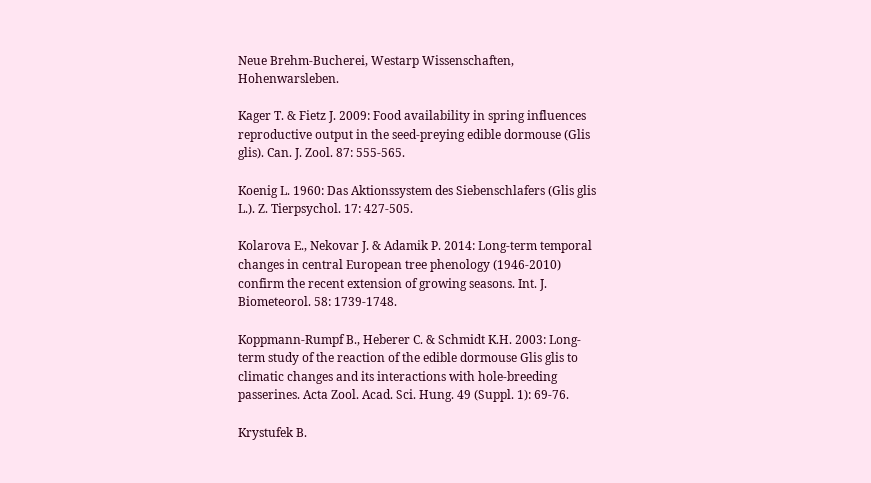Neue Brehm-Bucherei, Westarp Wissenschaften, Hohenwarsleben.

Kager T. & Fietz J. 2009: Food availability in spring influences reproductive output in the seed-preying edible dormouse (Glis glis). Can. J. Zool. 87: 555-565.

Koenig L. 1960: Das Aktionssystem des Siebenschlafers (Glis glis L.). Z. Tierpsychol. 17: 427-505.

Kolarova E., Nekovar J. & Adamik P. 2014: Long-term temporal changes in central European tree phenology (1946-2010) confirm the recent extension of growing seasons. Int. J. Biometeorol. 58: 1739-1748.

Koppmann-Rumpf B., Heberer C. & Schmidt K.H. 2003: Long-term study of the reaction of the edible dormouse Glis glis to climatic changes and its interactions with hole-breeding passerines. Acta Zool. Acad. Sci. Hung. 49 (Suppl. 1): 69-76.

Krystufek B.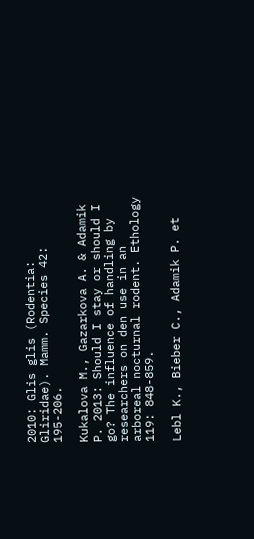2010: Glis glis (Rodentia: Gliridae). Mamm. Species 42: 195-206.

Kukalova M., Gazarkova A. & Adamik P. 2013: Should I stay or should I go? The influence of handling by researchers on den use in an arboreal nocturnal rodent. Ethology 119: 848-859.

Lebl K., Bieber C., Adamik P. et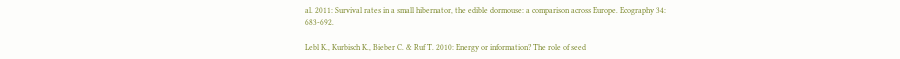al. 2011: Survival rates in a small hibernator, the edible dormouse: a comparison across Europe. Ecography 34: 683-692.

Lebl K., Kurbisch K., Bieber C. & Ruf T. 2010: Energy or information? The role of seed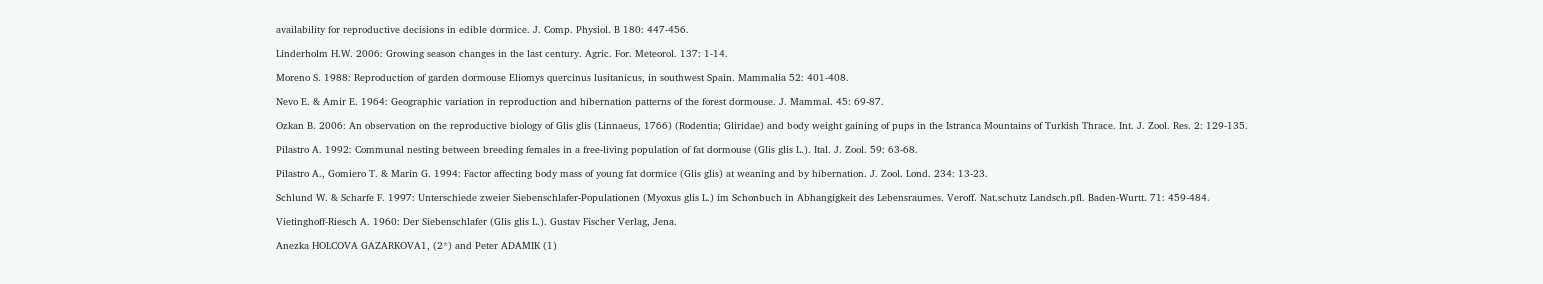availability for reproductive decisions in edible dormice. J. Comp. Physiol. B 180: 447-456.

Linderholm H.W. 2006: Growing season changes in the last century. Agric. For. Meteorol. 137: 1-14.

Moreno S. 1988: Reproduction of garden dormouse Eliomys quercinus lusitanicus, in southwest Spain. Mammalia 52: 401-408.

Nevo E. & Amir E. 1964: Geographic variation in reproduction and hibernation patterns of the forest dormouse. J. Mammal. 45: 69-87.

Ozkan B. 2006: An observation on the reproductive biology of Glis glis (Linnaeus, 1766) (Rodentia; Gliridae) and body weight gaining of pups in the Istranca Mountains of Turkish Thrace. Int. J. Zool. Res. 2: 129-135.

Pilastro A. 1992: Communal nesting between breeding females in a free-living population of fat dormouse (Glis glis L.). Ital. J. Zool. 59: 63-68.

Pilastro A., Gomiero T. & Marin G. 1994: Factor affecting body mass of young fat dormice (Glis glis) at weaning and by hibernation. J. Zool. Lond. 234: 13-23.

Schlund W. & Scharfe F. 1997: Unterschiede zweier Siebenschlafer-Populationen (Myoxus glis L.) im Schonbuch in Abhangigkeit des Lebensraumes. Veroff. Nat.schutz Landsch.pfl. Baden-Wurtt. 71: 459-484.

Vietinghoff-Riesch A. 1960: Der Siebenschlafer (Glis glis L.). Gustav Fischer Verlag, Jena.

Anezka HOLCOVA GAZARKOVA1, (2*) and Peter ADAMIK (1)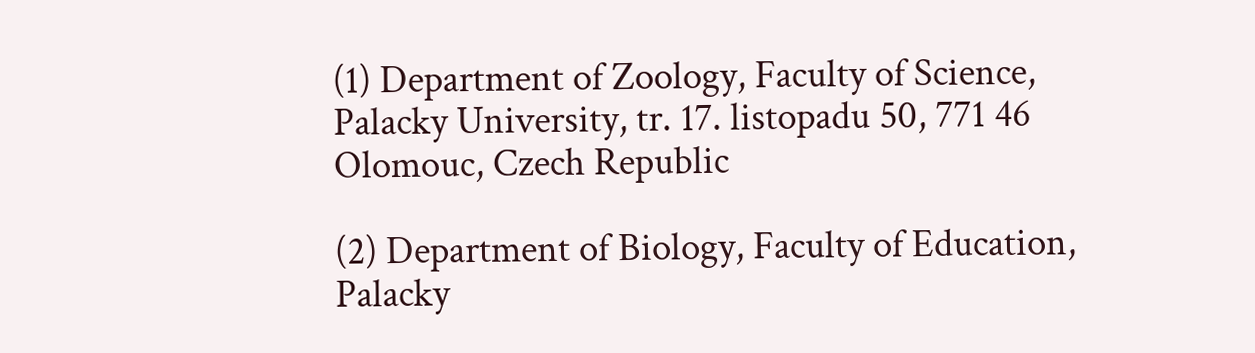(1) Department of Zoology, Faculty of Science, Palacky University, tr. 17. listopadu 50, 771 46 Olomouc, Czech Republic

(2) Department of Biology, Faculty of Education, Palacky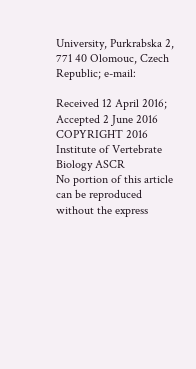University, Purkrabska 2, 771 40 Olomouc, Czech Republic; e-mail:

Received 12 April 2016; Accepted 2 June 2016
COPYRIGHT 2016 Institute of Vertebrate Biology ASCR
No portion of this article can be reproduced without the express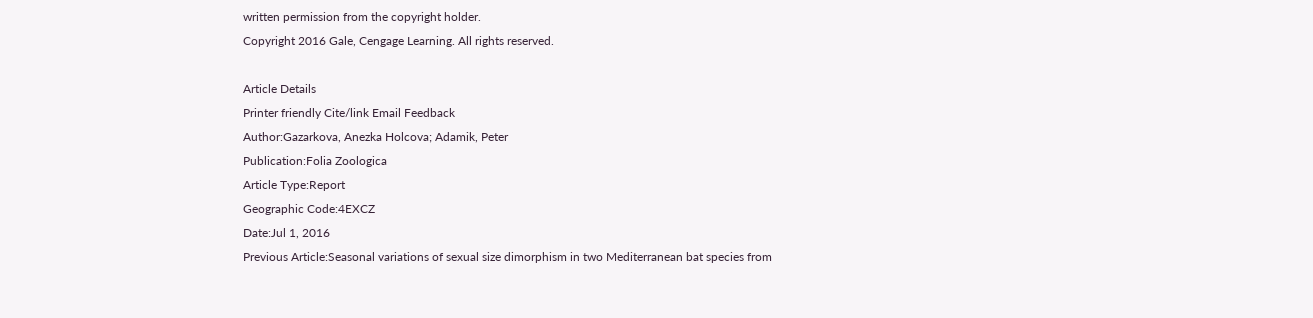written permission from the copyright holder.
Copyright 2016 Gale, Cengage Learning. All rights reserved.

Article Details
Printer friendly Cite/link Email Feedback
Author:Gazarkova, Anezka Holcova; Adamik, Peter
Publication:Folia Zoologica
Article Type:Report
Geographic Code:4EXCZ
Date:Jul 1, 2016
Previous Article:Seasonal variations of sexual size dimorphism in two Mediterranean bat species from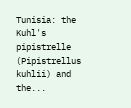Tunisia: the Kuhl's pipistrelle (Pipistrellus kuhlii) and the...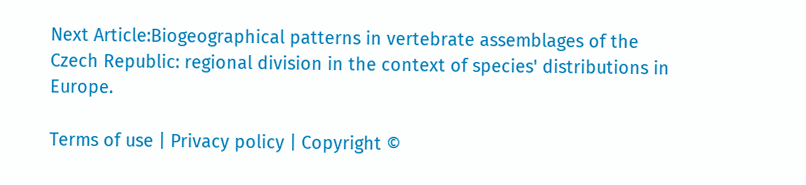Next Article:Biogeographical patterns in vertebrate assemblages of the Czech Republic: regional division in the context of species' distributions in Europe.

Terms of use | Privacy policy | Copyright ©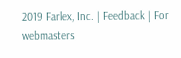2019 Farlex, Inc. | Feedback | For webmasters